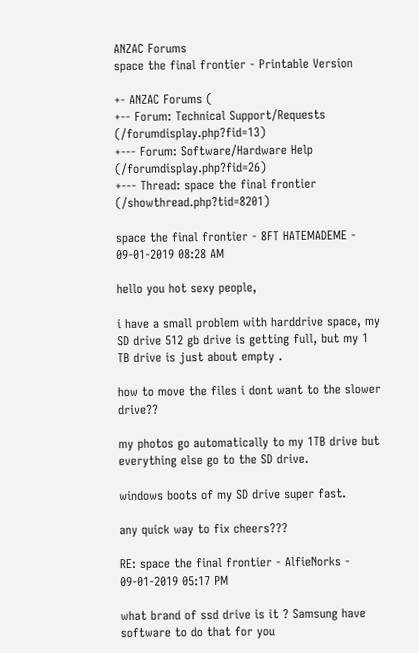ANZAC Forums
space the final frontier - Printable Version

+- ANZAC Forums (
+-- Forum: Technical Support/Requests (/forumdisplay.php?fid=13)
+--- Forum: Software/Hardware Help (/forumdisplay.php?fid=26)
+--- Thread: space the final frontier (/showthread.php?tid=8201)

space the final frontier - 8FT HATEMADEME - 09-01-2019 08:28 AM

hello you hot sexy people,

i have a small problem with harddrive space, my SD drive 512 gb drive is getting full, but my 1 TB drive is just about empty .

how to move the files i dont want to the slower drive??

my photos go automatically to my 1TB drive but everything else go to the SD drive.

windows boots of my SD drive super fast.

any quick way to fix cheers???

RE: space the final frontier - AlfieNorks - 09-01-2019 05:17 PM

what brand of ssd drive is it ? Samsung have software to do that for you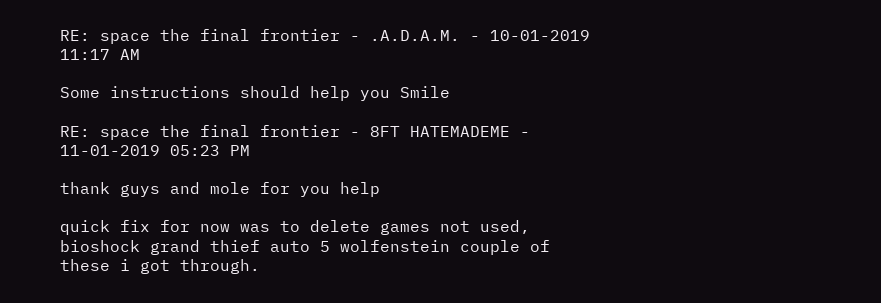RE: space the final frontier - .A.D.A.M. - 10-01-2019 11:17 AM

Some instructions should help you Smile

RE: space the final frontier - 8FT HATEMADEME - 11-01-2019 05:23 PM

thank guys and mole for you help

quick fix for now was to delete games not used, bioshock grand thief auto 5 wolfenstein couple of these i got through.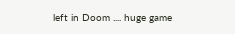left in Doom .... huge game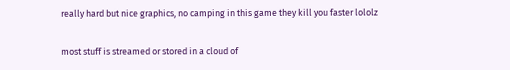really hard but nice graphics, no camping in this game they kill you faster lololz

most stuff is streamed or stored in a cloud of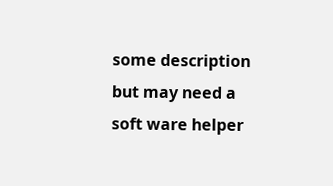some description but may need a soft ware helper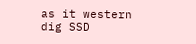as it western dig SSD